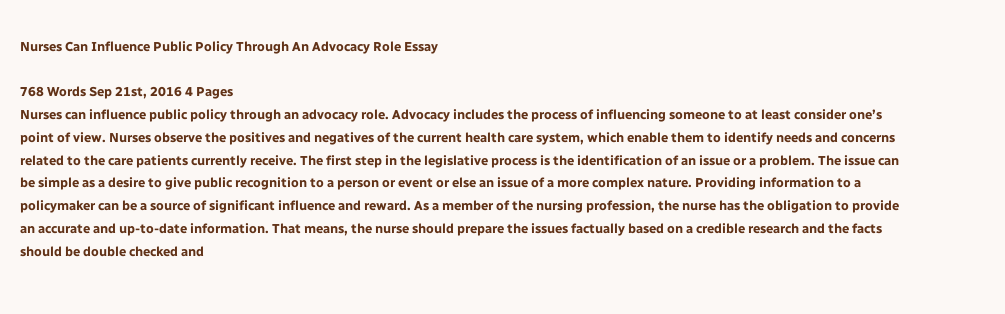Nurses Can Influence Public Policy Through An Advocacy Role Essay

768 Words Sep 21st, 2016 4 Pages
Nurses can influence public policy through an advocacy role. Advocacy includes the process of influencing someone to at least consider one’s point of view. Nurses observe the positives and negatives of the current health care system, which enable them to identify needs and concerns related to the care patients currently receive. The first step in the legislative process is the identification of an issue or a problem. The issue can be simple as a desire to give public recognition to a person or event or else an issue of a more complex nature. Providing information to a policymaker can be a source of significant influence and reward. As a member of the nursing profession, the nurse has the obligation to provide an accurate and up-to-date information. That means, the nurse should prepare the issues factually based on a credible research and the facts should be double checked and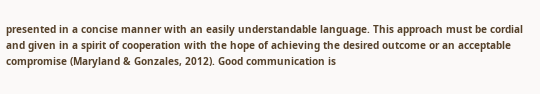presented in a concise manner with an easily understandable language. This approach must be cordial and given in a spirit of cooperation with the hope of achieving the desired outcome or an acceptable compromise (Maryland & Gonzales, 2012). Good communication is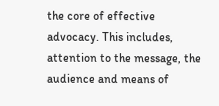the core of effective advocacy. This includes, attention to the message, the audience and means of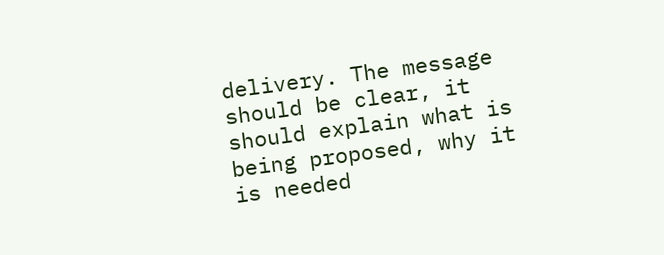delivery. The message should be clear, it should explain what is being proposed, why it is needed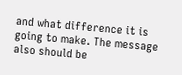and what difference it is going to make. The message also should be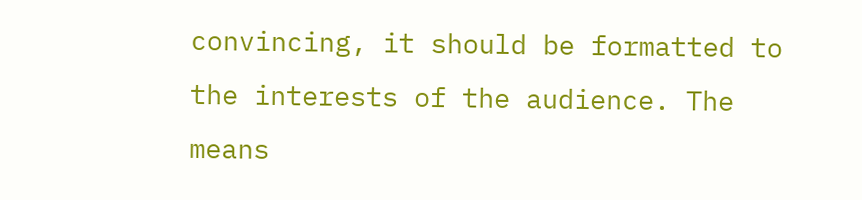convincing, it should be formatted to the interests of the audience. The means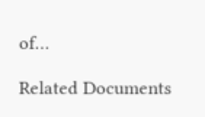of…

Related Documents